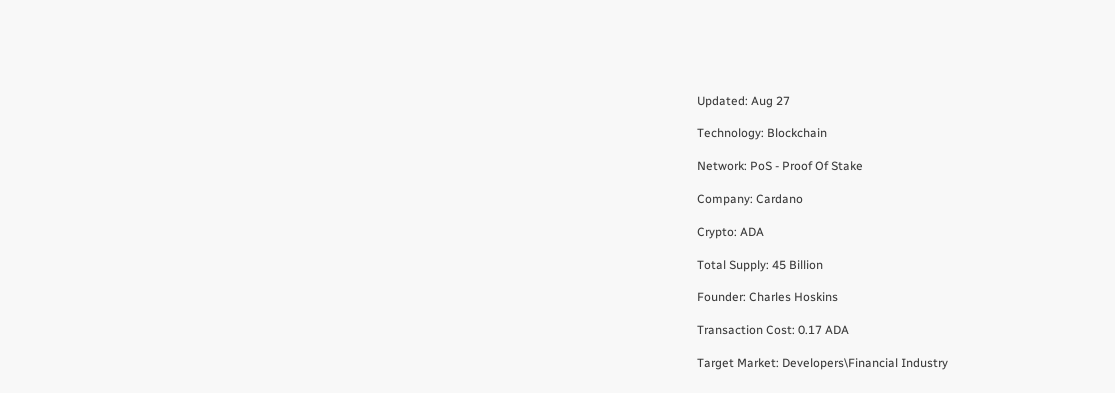Updated: Aug 27

Technology: Blockchain

Network: PoS - Proof Of Stake

Company: Cardano

Crypto: ADA

Total Supply: 45 Billion

Founder: Charles Hoskins

Transaction Cost: 0.17 ADA

Target Market: Developers\Financial Industry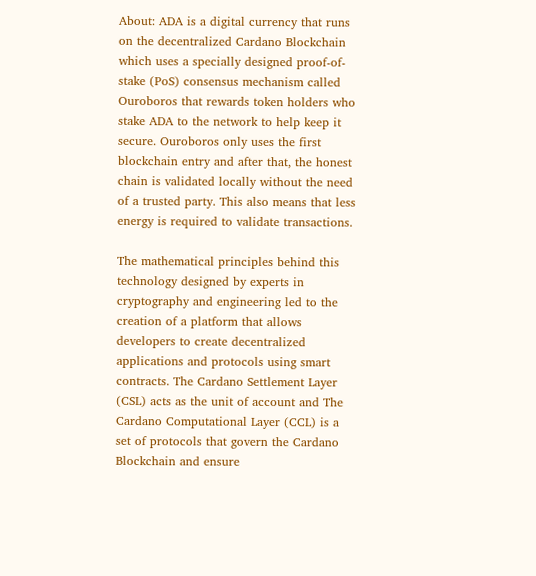About: ADA is a digital currency that runs on the decentralized Cardano Blockchain which uses a specially designed proof-of-stake (PoS) consensus mechanism called Ouroboros that rewards token holders who stake ADA to the network to help keep it secure. Ouroboros only uses the first blockchain entry and after that, the honest chain is validated locally without the need of a trusted party. This also means that less energy is required to validate transactions.

The mathematical principles behind this technology designed by experts in cryptography and engineering led to the creation of a platform that allows developers to create decentralized applications and protocols using smart contracts. The Cardano Settlement Layer (CSL) acts as the unit of account and The Cardano Computational Layer (CCL) is a set of protocols that govern the Cardano Blockchain and ensure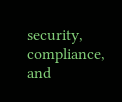security, compliance, and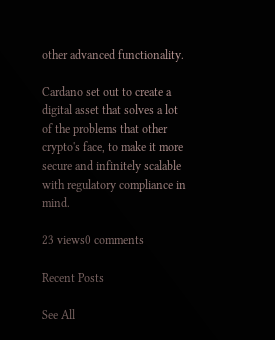other advanced functionality.

Cardano set out to create a digital asset that solves a lot of the problems that other crypto's face, to make it more secure and infinitely scalable with regulatory compliance in mind.

23 views0 comments

Recent Posts

See All